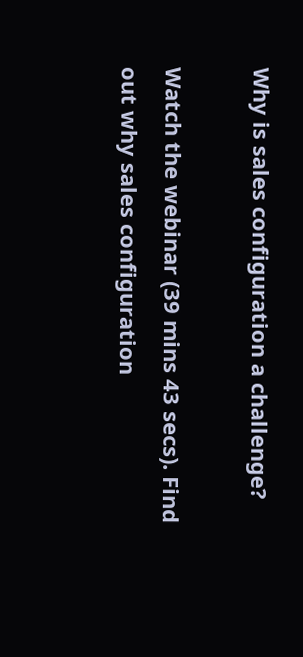Why is sales configuration a challenge?

Watch the webinar (39 mins 43 secs). Find out why sales configuration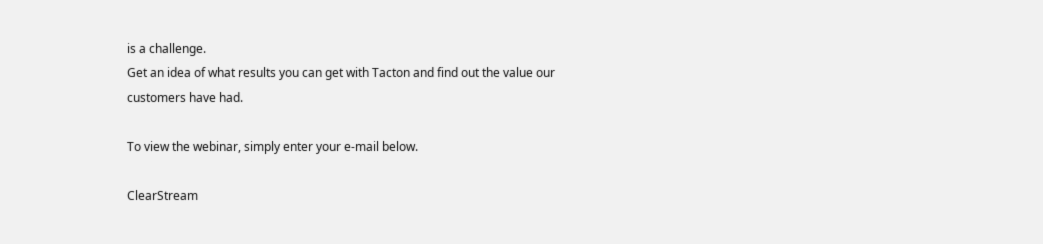is a challenge.
Get an idea of what results you can get with Tacton and find out the value our customers have had.

To view the webinar, simply enter your e-mail below.

ClearStream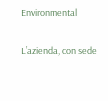Environmental

L’azienda, con sede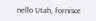nello Utah, fornisce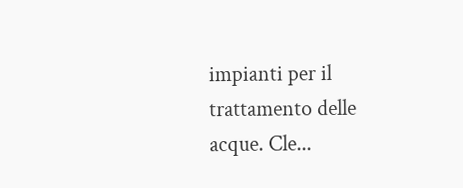impianti per il trattamento delle acque. Cle...